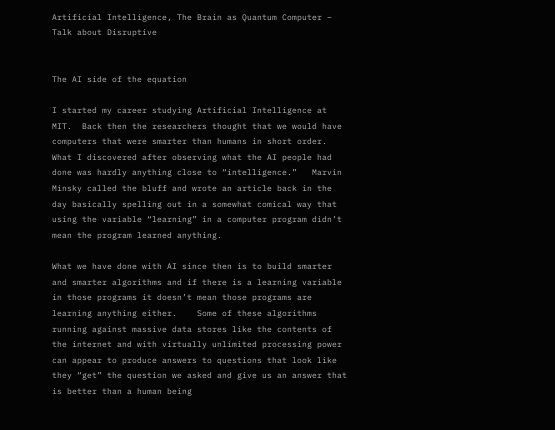Artificial Intelligence, The Brain as Quantum Computer – Talk about Disruptive


The AI side of the equation

I started my career studying Artificial Intelligence at MIT.  Back then the researchers thought that we would have computers that were smarter than humans in short order.  What I discovered after observing what the AI people had done was hardly anything close to “intelligence.”   Marvin Minsky called the bluff and wrote an article back in the day basically spelling out in a somewhat comical way that using the variable “learning” in a computer program didn’t mean the program learned anything.

What we have done with AI since then is to build smarter and smarter algorithms and if there is a learning variable in those programs it doesn’t mean those programs are learning anything either.    Some of these algorithms running against massive data stores like the contents of the internet and with virtually unlimited processing power can appear to produce answers to questions that look like they “get” the question we asked and give us an answer that is better than a human being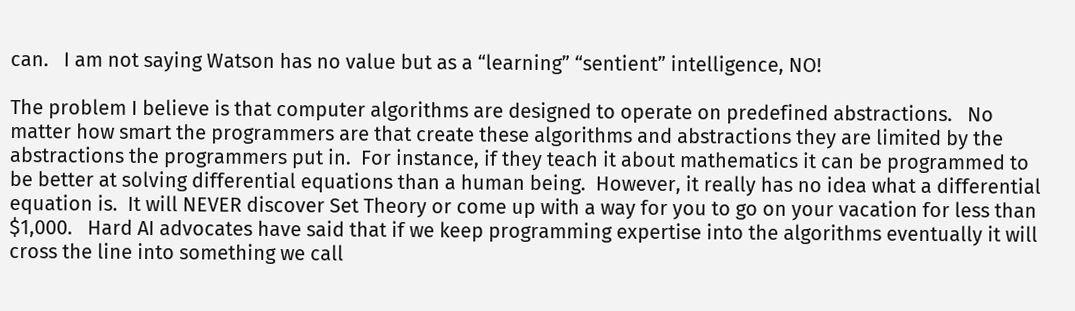can.   I am not saying Watson has no value but as a “learning” “sentient” intelligence, NO!

The problem I believe is that computer algorithms are designed to operate on predefined abstractions.   No matter how smart the programmers are that create these algorithms and abstractions they are limited by the abstractions the programmers put in.  For instance, if they teach it about mathematics it can be programmed to be better at solving differential equations than a human being.  However, it really has no idea what a differential equation is.  It will NEVER discover Set Theory or come up with a way for you to go on your vacation for less than $1,000.   Hard AI advocates have said that if we keep programming expertise into the algorithms eventually it will cross the line into something we call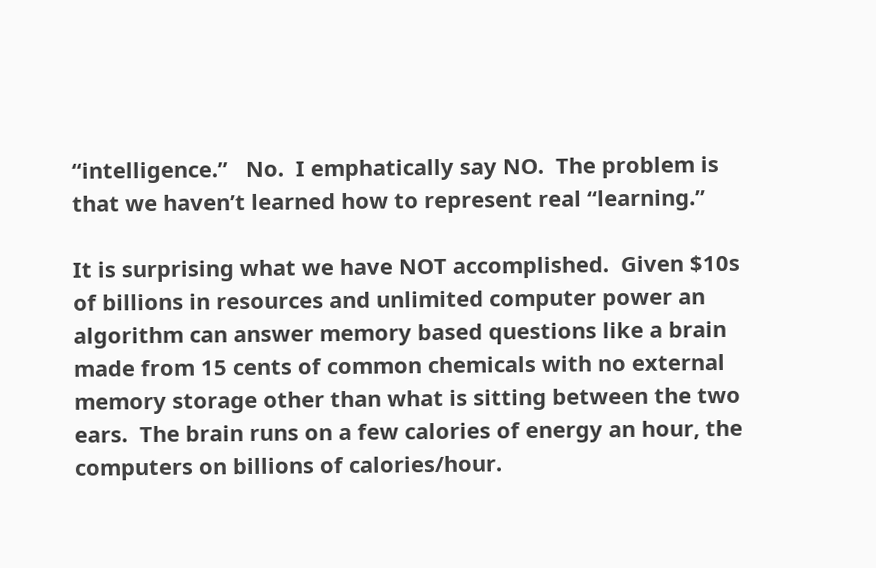“intelligence.”   No.  I emphatically say NO.  The problem is that we haven’t learned how to represent real “learning.”

It is surprising what we have NOT accomplished.  Given $10s of billions in resources and unlimited computer power an algorithm can answer memory based questions like a brain made from 15 cents of common chemicals with no external memory storage other than what is sitting between the two ears.  The brain runs on a few calories of energy an hour, the computers on billions of calories/hour.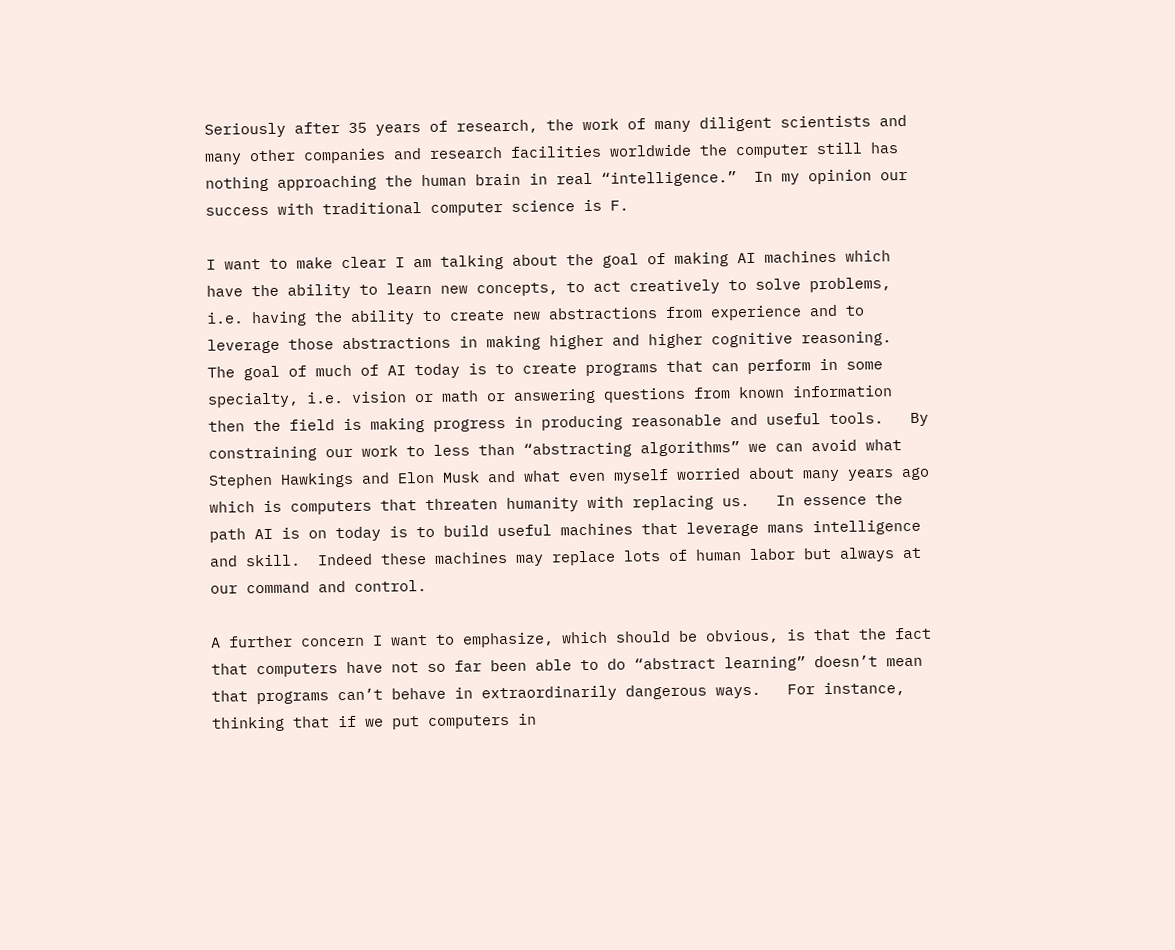Seriously after 35 years of research, the work of many diligent scientists and many other companies and research facilities worldwide the computer still has nothing approaching the human brain in real “intelligence.”  In my opinion our success with traditional computer science is F.

I want to make clear I am talking about the goal of making AI machines which have the ability to learn new concepts, to act creatively to solve problems, i.e. having the ability to create new abstractions from experience and to leverage those abstractions in making higher and higher cognitive reasoning.  The goal of much of AI today is to create programs that can perform in some specialty, i.e. vision or math or answering questions from known information then the field is making progress in producing reasonable and useful tools.   By constraining our work to less than “abstracting algorithms” we can avoid what Stephen Hawkings and Elon Musk and what even myself worried about many years ago which is computers that threaten humanity with replacing us.   In essence the path AI is on today is to build useful machines that leverage mans intelligence and skill.  Indeed these machines may replace lots of human labor but always at our command and control.

A further concern I want to emphasize, which should be obvious, is that the fact that computers have not so far been able to do “abstract learning” doesn’t mean that programs can’t behave in extraordinarily dangerous ways.   For instance, thinking that if we put computers in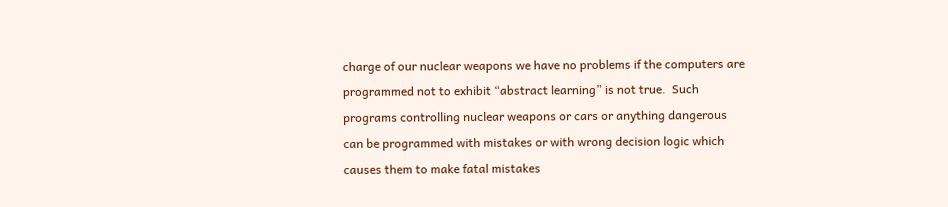charge of our nuclear weapons we have no problems if the computers are programmed not to exhibit “abstract learning” is not true.  Such programs controlling nuclear weapons or cars or anything dangerous can be programmed with mistakes or with wrong decision logic which causes them to make fatal mistakes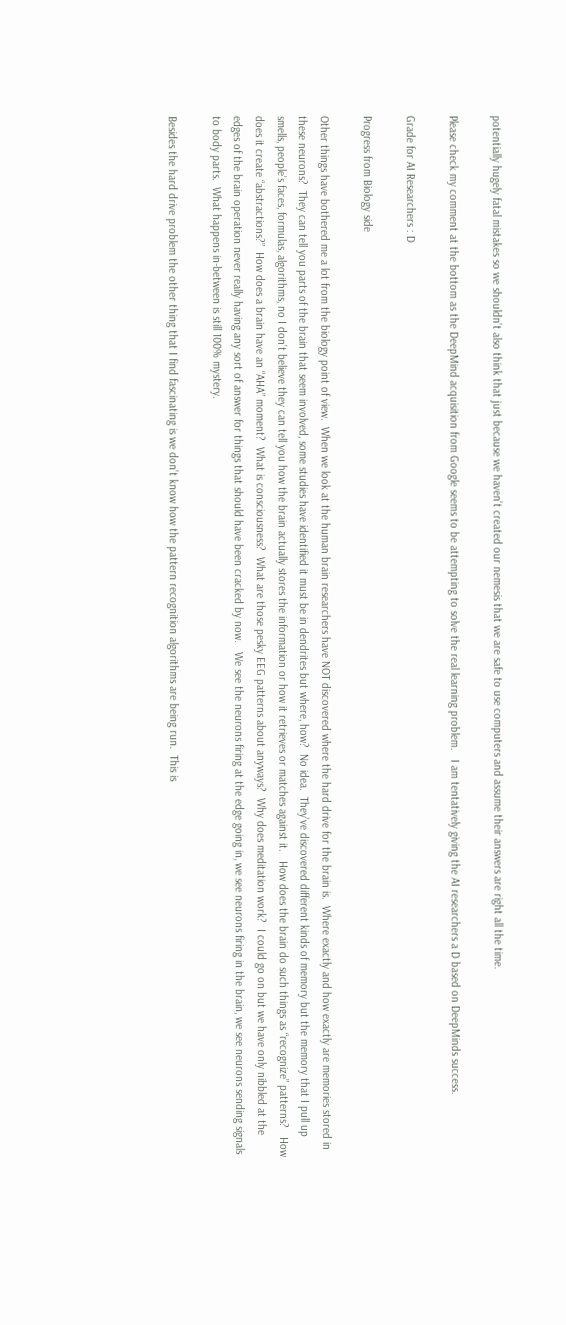potentially hugely fatal mistakes so we shouldn’t also think that just because we haven’t created our nemesis that we are safe to use computers and assume their answers are right all the time.

Please check my comment at the bottom as the DeepMind acquisition from Google seems to be attempting to solve the real learning problem.   I am tentatively giving the AI researchers a D based on DeepMinds success.

Grade for AI Researchers : D

Progress from Biology side

Other things have bothered me a lot from the biology point of view.  When we look at the human brain researchers have NOT discovered where the hard drive for the brain is.  Where exactly and how exactly are memories stored in these neurons?  They can tell you parts of the brain that seem involved, some studies have identified it must be in dendrites but where, how?  No idea.  They’ve discovered different kinds of memory but the memory that I pull up smells, people’s faces, formulas, algorithms, no I don’t believe they can tell you how the brain actually stores the information or how it retrieves or matches against it.   How does the brain do such things as “recognize” patterns?   How does it create “abstractions?”  How does a brain have an “AHA” moment?  What is consciousness?  What are those pesky EEG patterns about anyways?  Why does meditation work?  I could go on but we have only nibbled at the edges of the brain operation never really having any sort of answer for things that should have been cracked by now.   We see the neurons firing at the edge going in, we see neurons firing in the brain, we see neurons sending signals to body parts.  What happens in-between is still 100% mystery.

Besides the hard drive problem the other thing that I find fascinating is we don’t know how the pattern recognition algorithms are being run.  This is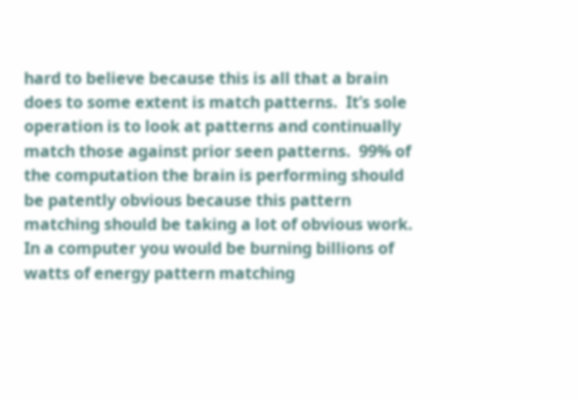hard to believe because this is all that a brain does to some extent is match patterns.  It’s sole operation is to look at patterns and continually match those against prior seen patterns.  99% of the computation the brain is performing should be patently obvious because this pattern matching should be taking a lot of obvious work.  In a computer you would be burning billions of watts of energy pattern matching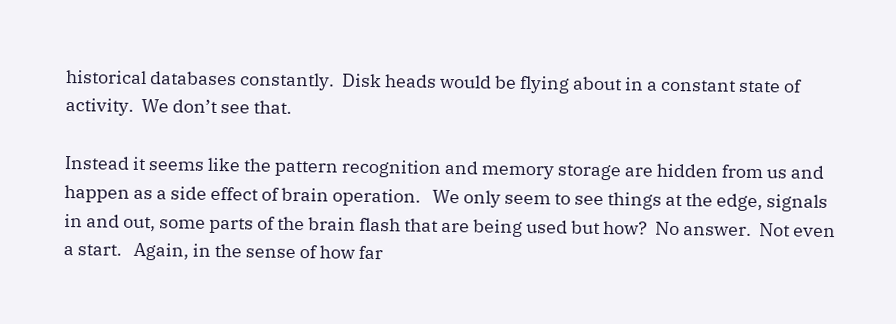historical databases constantly.  Disk heads would be flying about in a constant state of activity.  We don’t see that.

Instead it seems like the pattern recognition and memory storage are hidden from us and happen as a side effect of brain operation.   We only seem to see things at the edge, signals in and out, some parts of the brain flash that are being used but how?  No answer.  Not even a start.   Again, in the sense of how far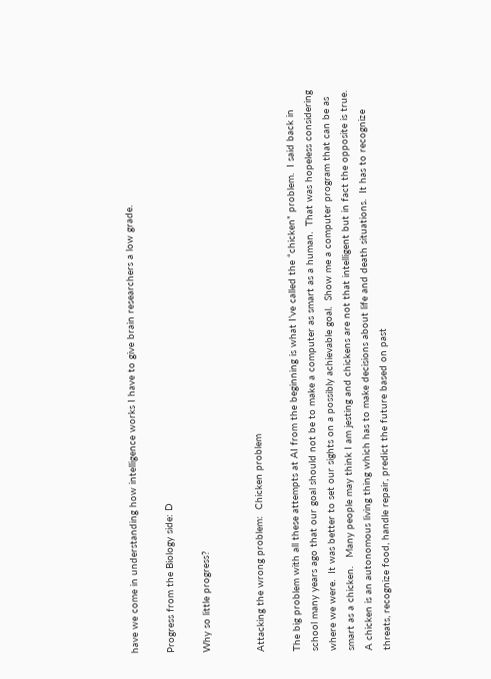have we come in understanding how intelligence works I have to give brain researchers a low grade.

Progress from the Biology side: D

Why so little progress?


Attacking the wrong problem:  Chicken problem

The big problem with all these attempts at AI from the beginning is what I’ve called the “chicken” problem.  I said back in school many years ago that our goal should not be to make a computer as smart as a human.  That was hopeless considering where we were.  It was better to set our sights on a possibly achievable goal.  Show me a computer program that can be as smart as a chicken.   Many people may think I am jesting and chickens are not that intelligent but in fact the opposite is true.   A chicken is an autonomous living thing which has to make decisions about life and death situations.  It has to recognize threats, recognize food, handle repair, predict the future based on past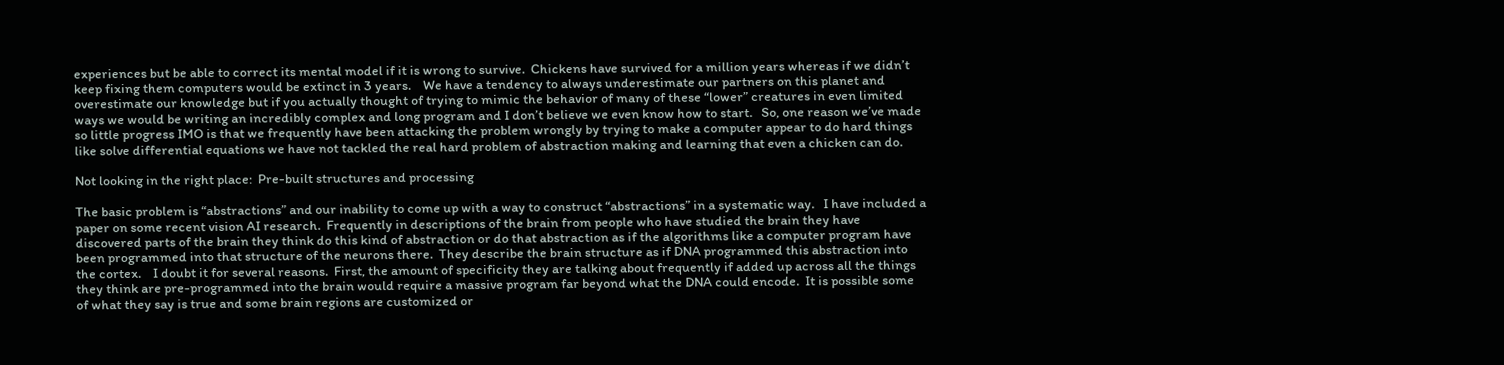experiences but be able to correct its mental model if it is wrong to survive.  Chickens have survived for a million years whereas if we didn’t keep fixing them computers would be extinct in 3 years.    We have a tendency to always underestimate our partners on this planet and overestimate our knowledge but if you actually thought of trying to mimic the behavior of many of these “lower” creatures in even limited ways we would be writing an incredibly complex and long program and I don’t believe we even know how to start.   So, one reason we’ve made so little progress IMO is that we frequently have been attacking the problem wrongly by trying to make a computer appear to do hard things like solve differential equations we have not tackled the real hard problem of abstraction making and learning that even a chicken can do.

Not looking in the right place:  Pre-built structures and processing

The basic problem is “abstractions” and our inability to come up with a way to construct “abstractions” in a systematic way.   I have included a paper on some recent vision AI research.  Frequently in descriptions of the brain from people who have studied the brain they have discovered parts of the brain they think do this kind of abstraction or do that abstraction as if the algorithms like a computer program have been programmed into that structure of the neurons there.  They describe the brain structure as if DNA programmed this abstraction into the cortex.    I doubt it for several reasons.  First, the amount of specificity they are talking about frequently if added up across all the things they think are pre-programmed into the brain would require a massive program far beyond what the DNA could encode.  It is possible some of what they say is true and some brain regions are customized or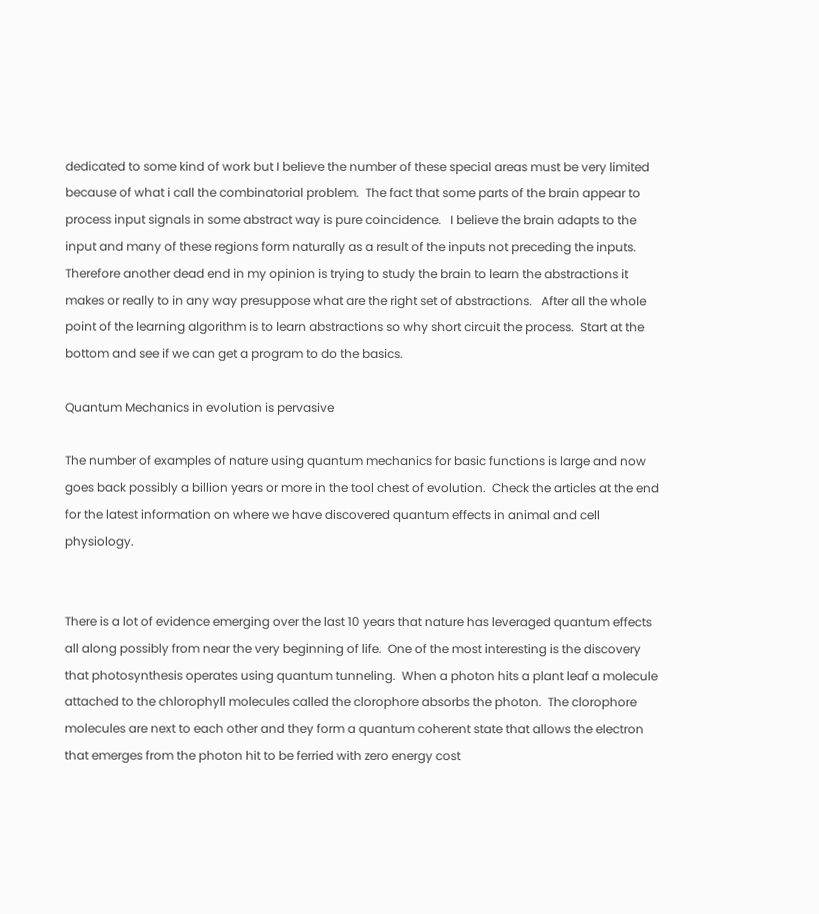dedicated to some kind of work but I believe the number of these special areas must be very limited because of what i call the combinatorial problem.  The fact that some parts of the brain appear to process input signals in some abstract way is pure coincidence.   I believe the brain adapts to the input and many of these regions form naturally as a result of the inputs not preceding the inputs.  Therefore another dead end in my opinion is trying to study the brain to learn the abstractions it makes or really to in any way presuppose what are the right set of abstractions.   After all the whole point of the learning algorithm is to learn abstractions so why short circuit the process.  Start at the bottom and see if we can get a program to do the basics.

Quantum Mechanics in evolution is pervasive

The number of examples of nature using quantum mechanics for basic functions is large and now goes back possibly a billion years or more in the tool chest of evolution.  Check the articles at the end for the latest information on where we have discovered quantum effects in animal and cell physiology.


There is a lot of evidence emerging over the last 10 years that nature has leveraged quantum effects all along possibly from near the very beginning of life.  One of the most interesting is the discovery that photosynthesis operates using quantum tunneling.  When a photon hits a plant leaf a molecule attached to the chlorophyll molecules called the clorophore absorbs the photon.  The clorophore molecules are next to each other and they form a quantum coherent state that allows the electron that emerges from the photon hit to be ferried with zero energy cost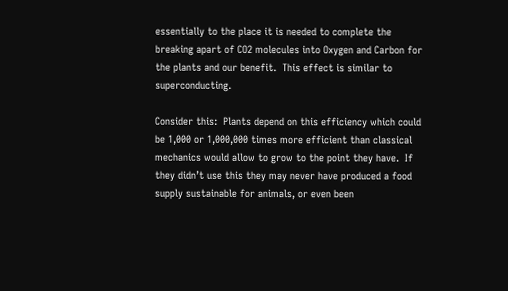essentially to the place it is needed to complete the breaking apart of CO2 molecules into Oxygen and Carbon for the plants and our benefit.  This effect is similar to superconducting.

Consider this:  Plants depend on this efficiency which could be 1,000 or 1,000,000 times more efficient than classical mechanics would allow to grow to the point they have.  If they didn’t use this they may never have produced a food supply sustainable for animals, or even been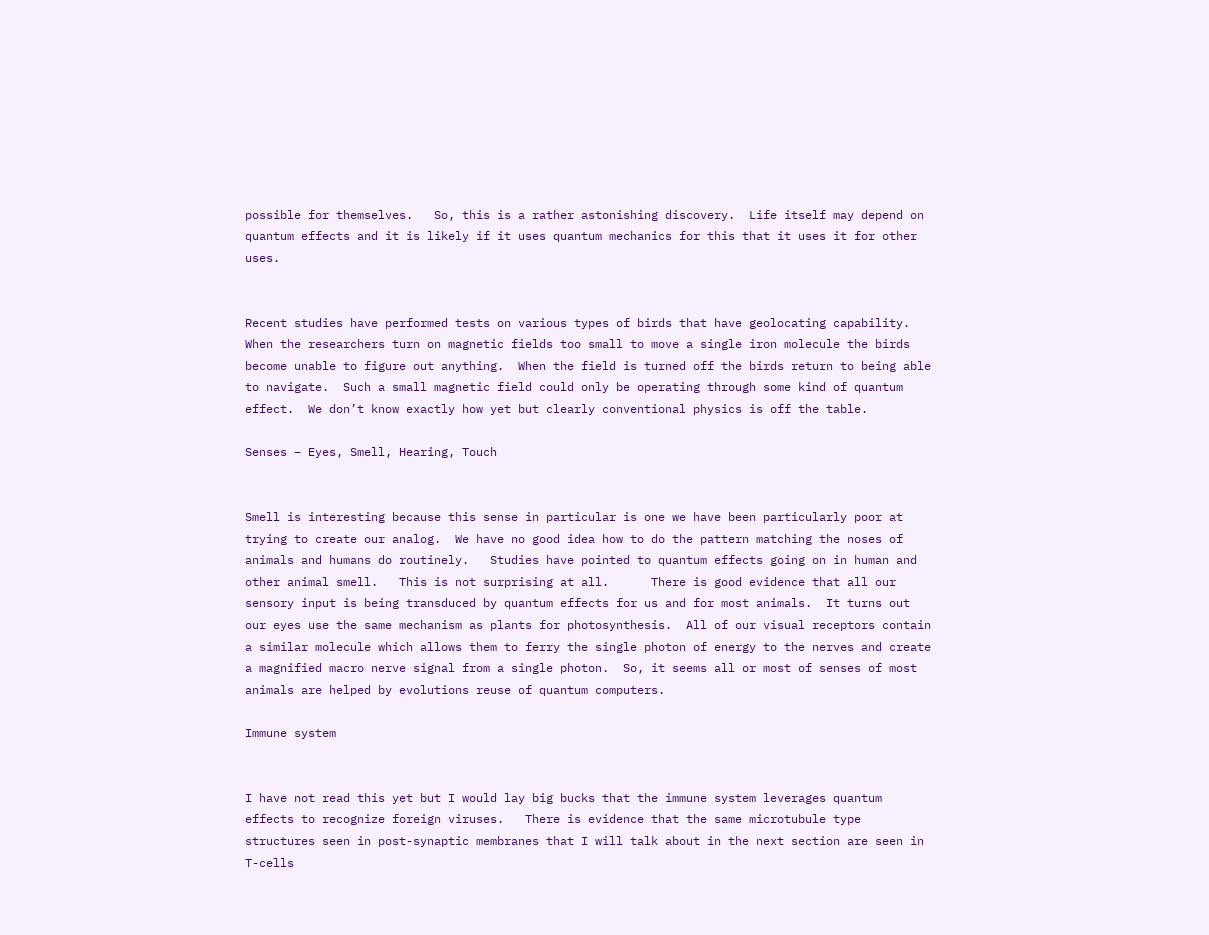possible for themselves.   So, this is a rather astonishing discovery.  Life itself may depend on quantum effects and it is likely if it uses quantum mechanics for this that it uses it for other uses.


Recent studies have performed tests on various types of birds that have geolocating capability.  When the researchers turn on magnetic fields too small to move a single iron molecule the birds become unable to figure out anything.  When the field is turned off the birds return to being able to navigate.  Such a small magnetic field could only be operating through some kind of quantum effect.  We don’t know exactly how yet but clearly conventional physics is off the table.

Senses – Eyes, Smell, Hearing, Touch


Smell is interesting because this sense in particular is one we have been particularly poor at trying to create our analog.  We have no good idea how to do the pattern matching the noses of animals and humans do routinely.   Studies have pointed to quantum effects going on in human and other animal smell.   This is not surprising at all.      There is good evidence that all our sensory input is being transduced by quantum effects for us and for most animals.  It turns out our eyes use the same mechanism as plants for photosynthesis.  All of our visual receptors contain a similar molecule which allows them to ferry the single photon of energy to the nerves and create a magnified macro nerve signal from a single photon.  So, it seems all or most of senses of most animals are helped by evolutions reuse of quantum computers.

Immune system


I have not read this yet but I would lay big bucks that the immune system leverages quantum effects to recognize foreign viruses.   There is evidence that the same microtubule type structures seen in post-synaptic membranes that I will talk about in the next section are seen in T-cells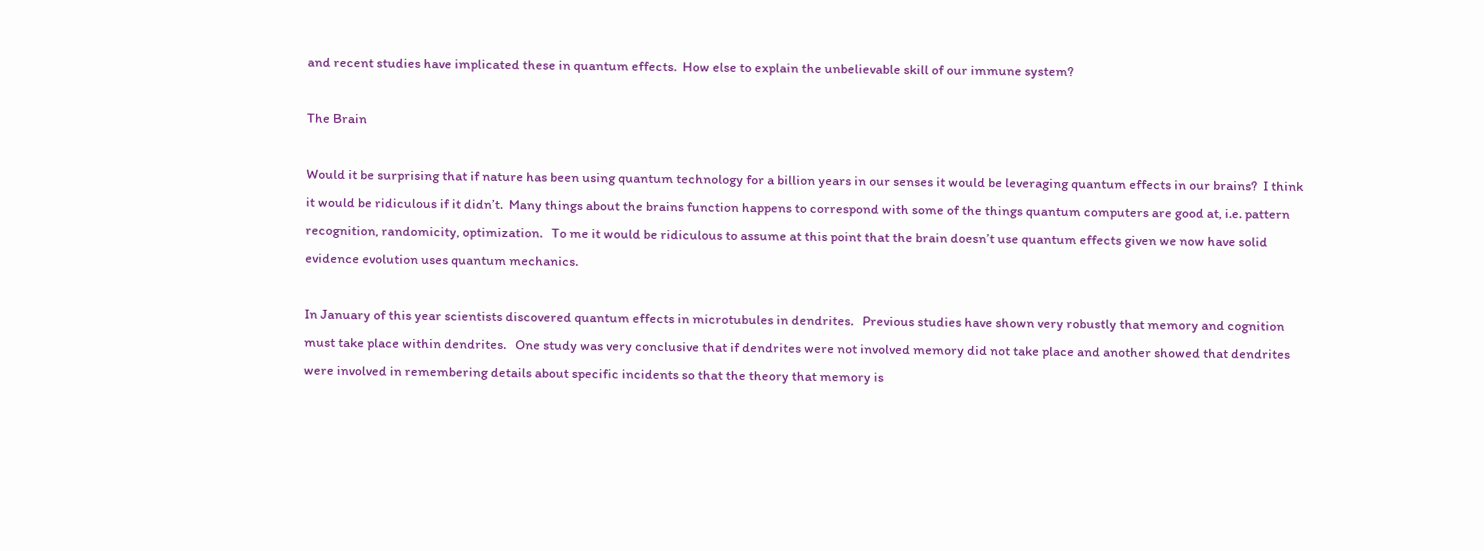and recent studies have implicated these in quantum effects.  How else to explain the unbelievable skill of our immune system?

The Brain

Would it be surprising that if nature has been using quantum technology for a billion years in our senses it would be leveraging quantum effects in our brains?  I think it would be ridiculous if it didn’t.  Many things about the brains function happens to correspond with some of the things quantum computers are good at, i.e. pattern recognition, randomicity, optimization.   To me it would be ridiculous to assume at this point that the brain doesn’t use quantum effects given we now have solid evidence evolution uses quantum mechanics.

In January of this year scientists discovered quantum effects in microtubules in dendrites.   Previous studies have shown very robustly that memory and cognition must take place within dendrites.   One study was very conclusive that if dendrites were not involved memory did not take place and another showed that dendrites were involved in remembering details about specific incidents so that the theory that memory is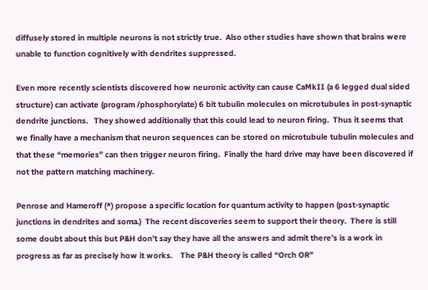diffusely stored in multiple neurons is not strictly true.  Also other studies have shown that brains were unable to function cognitively with dendrites suppressed.

Even more recently scientists discovered how neuronic activity can cause CaMkII (a 6 legged dual sided structure) can activate (program /phosphorylate) 6 bit tubulin molecules on microtubules in post-synaptic dendrite junctions.   They showed additionally that this could lead to neuron firing.  Thus it seems that we finally have a mechanism that neuron sequences can be stored on microtubule tubulin molecules and that these “memories” can then trigger neuron firing.  Finally the hard drive may have been discovered if not the pattern matching machinery.

Penrose and Hameroff (*) propose a specific location for quantum activity to happen (post-synaptic junctions in dendrites and soma.)  The recent discoveries seem to support their theory.  There is still some doubt about this but P&H don’t say they have all the answers and admit there’s is a work in progress as far as precisely how it works.    The P&H theory is called “Orch OR”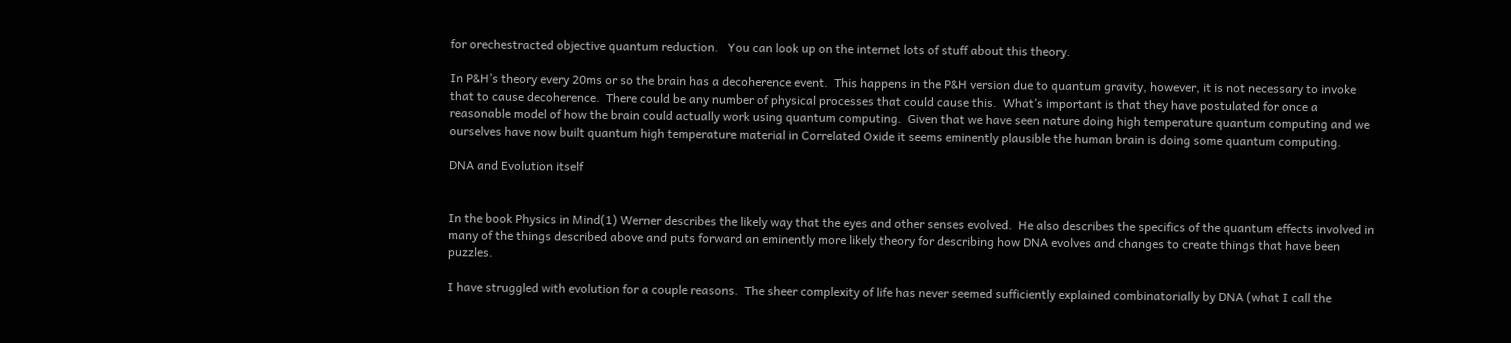for orechestracted objective quantum reduction.   You can look up on the internet lots of stuff about this theory.

In P&H’s theory every 20ms or so the brain has a decoherence event.  This happens in the P&H version due to quantum gravity, however, it is not necessary to invoke that to cause decoherence.  There could be any number of physical processes that could cause this.  What’s important is that they have postulated for once a reasonable model of how the brain could actually work using quantum computing.  Given that we have seen nature doing high temperature quantum computing and we ourselves have now built quantum high temperature material in Correlated Oxide it seems eminently plausible the human brain is doing some quantum computing.

DNA and Evolution itself


In the book Physics in Mind(1) Werner describes the likely way that the eyes and other senses evolved.  He also describes the specifics of the quantum effects involved in many of the things described above and puts forward an eminently more likely theory for describing how DNA evolves and changes to create things that have been puzzles.

I have struggled with evolution for a couple reasons.  The sheer complexity of life has never seemed sufficiently explained combinatorially by DNA (what I call the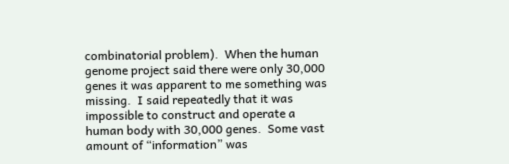combinatorial problem).  When the human genome project said there were only 30,000 genes it was apparent to me something was missing.  I said repeatedly that it was impossible to construct and operate a human body with 30,000 genes.  Some vast amount of “information” was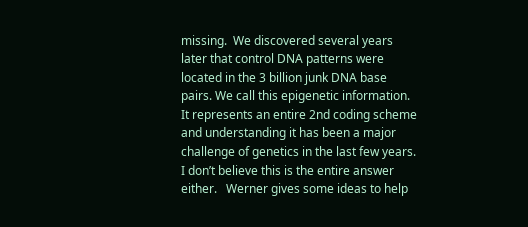missing.  We discovered several years later that control DNA patterns were located in the 3 billion junk DNA base pairs. We call this epigenetic information.  It represents an entire 2nd coding scheme and understanding it has been a major challenge of genetics in the last few years.    I don’t believe this is the entire answer either.   Werner gives some ideas to help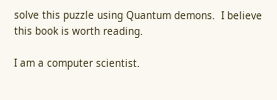solve this puzzle using Quantum demons.  I believe this book is worth reading.

I am a computer scientist.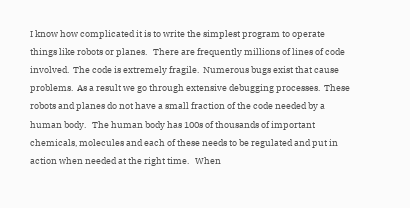I know how complicated it is to write the simplest program to operate things like robots or planes.   There are frequently millions of lines of code involved.  The code is extremely fragile.  Numerous bugs exist that cause problems.  As a result we go through extensive debugging processes.  These robots and planes do not have a small fraction of the code needed by a human body.   The human body has 100s of thousands of important chemicals, molecules and each of these needs to be regulated and put in action when needed at the right time.   When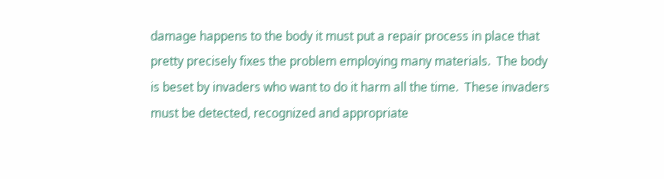damage happens to the body it must put a repair process in place that pretty precisely fixes the problem employing many materials.  The body is beset by invaders who want to do it harm all the time.  These invaders must be detected, recognized and appropriate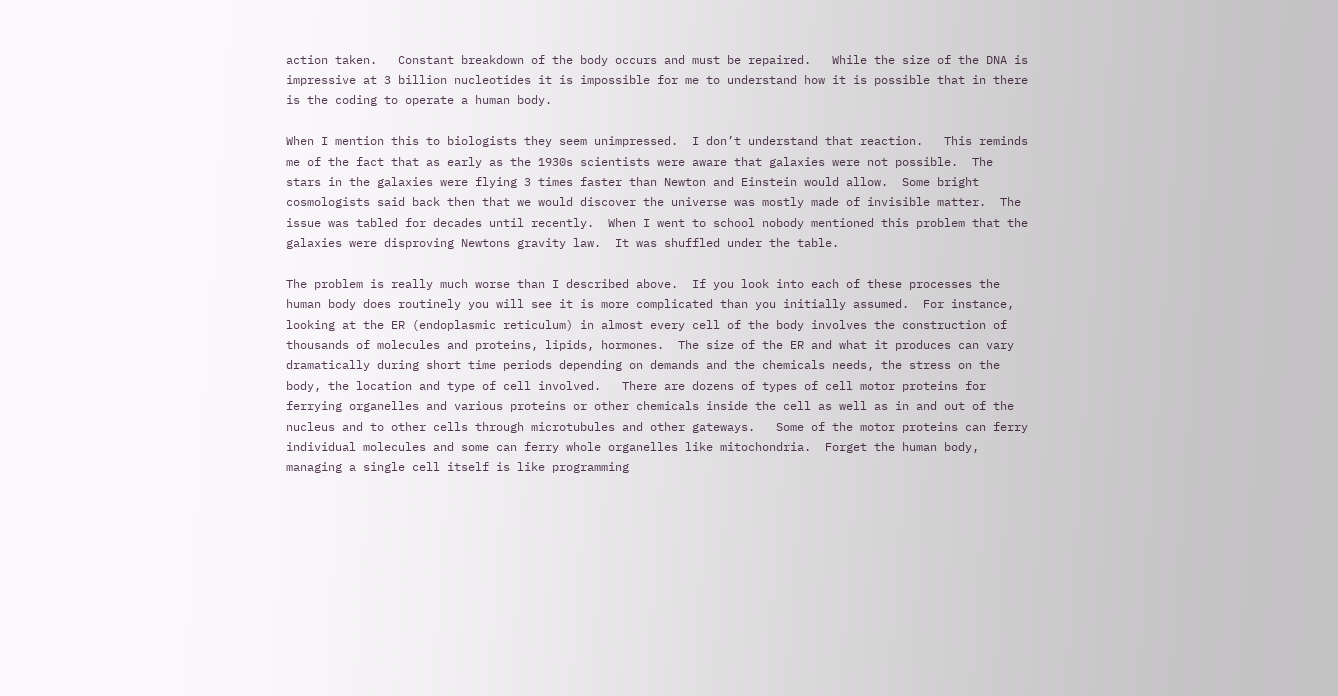action taken.   Constant breakdown of the body occurs and must be repaired.   While the size of the DNA is impressive at 3 billion nucleotides it is impossible for me to understand how it is possible that in there is the coding to operate a human body.

When I mention this to biologists they seem unimpressed.  I don’t understand that reaction.   This reminds me of the fact that as early as the 1930s scientists were aware that galaxies were not possible.  The stars in the galaxies were flying 3 times faster than Newton and Einstein would allow.  Some bright cosmologists said back then that we would discover the universe was mostly made of invisible matter.  The issue was tabled for decades until recently.  When I went to school nobody mentioned this problem that the galaxies were disproving Newtons gravity law.  It was shuffled under the table.

The problem is really much worse than I described above.  If you look into each of these processes the human body does routinely you will see it is more complicated than you initially assumed.  For instance, looking at the ER (endoplasmic reticulum) in almost every cell of the body involves the construction of thousands of molecules and proteins, lipids, hormones.  The size of the ER and what it produces can vary dramatically during short time periods depending on demands and the chemicals needs, the stress on the body, the location and type of cell involved.   There are dozens of types of cell motor proteins for ferrying organelles and various proteins or other chemicals inside the cell as well as in and out of the nucleus and to other cells through microtubules and other gateways.   Some of the motor proteins can ferry individual molecules and some can ferry whole organelles like mitochondria.  Forget the human body, managing a single cell itself is like programming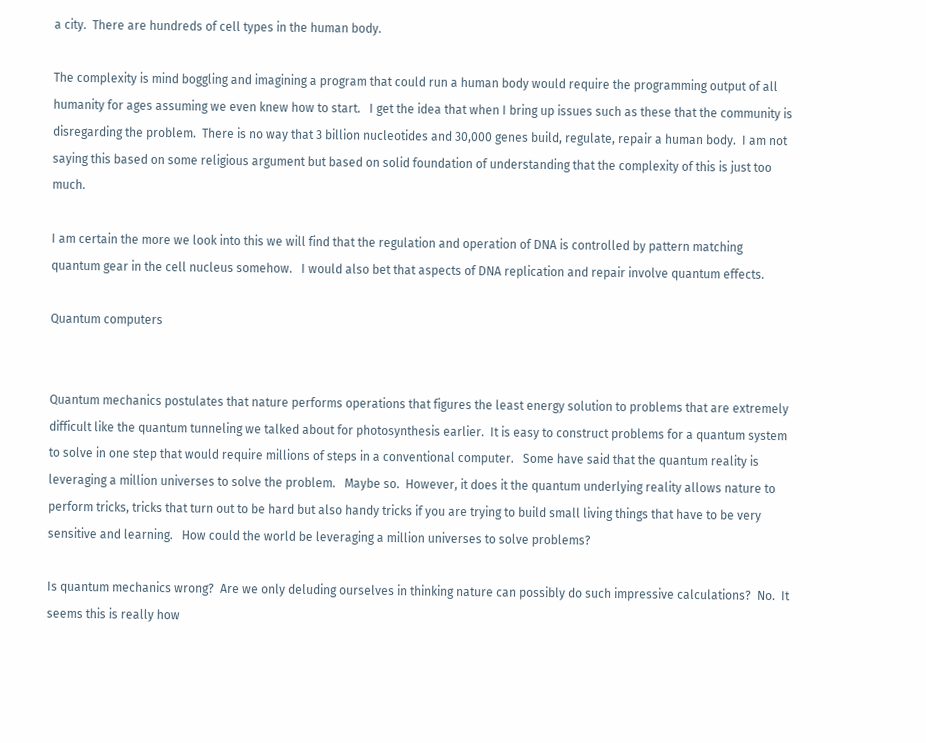a city.  There are hundreds of cell types in the human body.

The complexity is mind boggling and imagining a program that could run a human body would require the programming output of all humanity for ages assuming we even knew how to start.   I get the idea that when I bring up issues such as these that the community is disregarding the problem.  There is no way that 3 billion nucleotides and 30,000 genes build, regulate, repair a human body.  I am not saying this based on some religious argument but based on solid foundation of understanding that the complexity of this is just too much.

I am certain the more we look into this we will find that the regulation and operation of DNA is controlled by pattern matching quantum gear in the cell nucleus somehow.   I would also bet that aspects of DNA replication and repair involve quantum effects.

Quantum computers


Quantum mechanics postulates that nature performs operations that figures the least energy solution to problems that are extremely difficult like the quantum tunneling we talked about for photosynthesis earlier.  It is easy to construct problems for a quantum system to solve in one step that would require millions of steps in a conventional computer.   Some have said that the quantum reality is leveraging a million universes to solve the problem.   Maybe so.  However, it does it the quantum underlying reality allows nature to perform tricks, tricks that turn out to be hard but also handy tricks if you are trying to build small living things that have to be very sensitive and learning.   How could the world be leveraging a million universes to solve problems?

Is quantum mechanics wrong?  Are we only deluding ourselves in thinking nature can possibly do such impressive calculations?  No.  It seems this is really how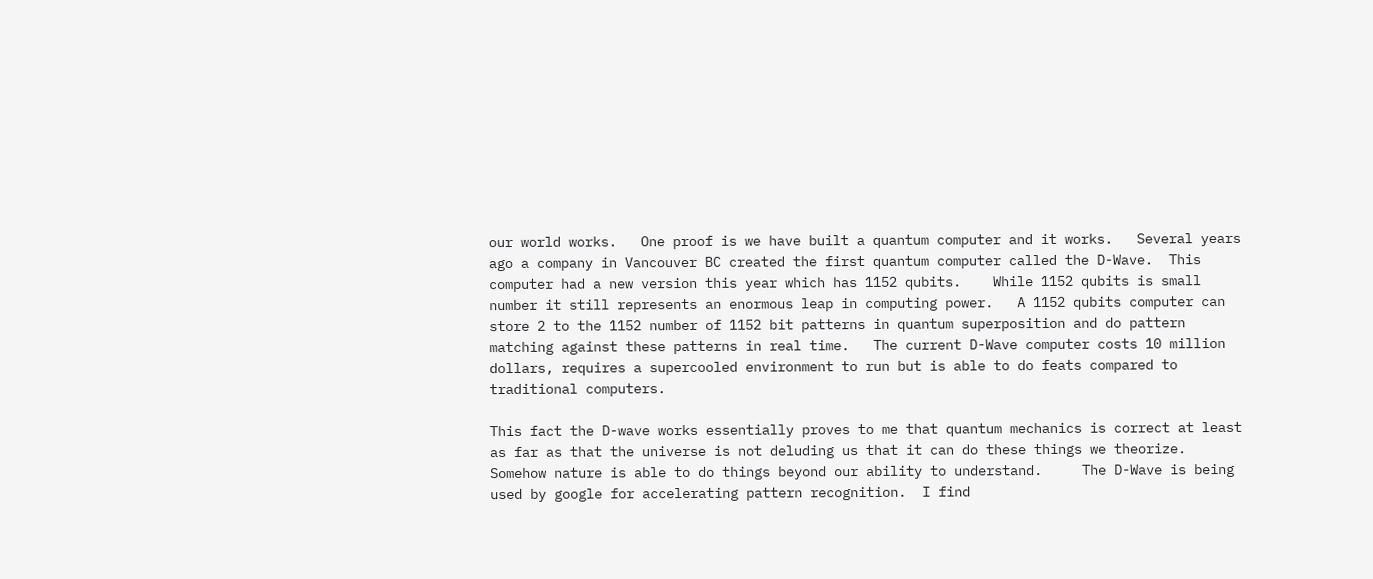our world works.   One proof is we have built a quantum computer and it works.   Several years ago a company in Vancouver BC created the first quantum computer called the D-Wave.  This computer had a new version this year which has 1152 qubits.    While 1152 qubits is small number it still represents an enormous leap in computing power.   A 1152 qubits computer can store 2 to the 1152 number of 1152 bit patterns in quantum superposition and do pattern matching against these patterns in real time.   The current D-Wave computer costs 10 million dollars, requires a supercooled environment to run but is able to do feats compared to traditional computers.

This fact the D-wave works essentially proves to me that quantum mechanics is correct at least as far as that the universe is not deluding us that it can do these things we theorize.  Somehow nature is able to do things beyond our ability to understand.     The D-Wave is being used by google for accelerating pattern recognition.  I find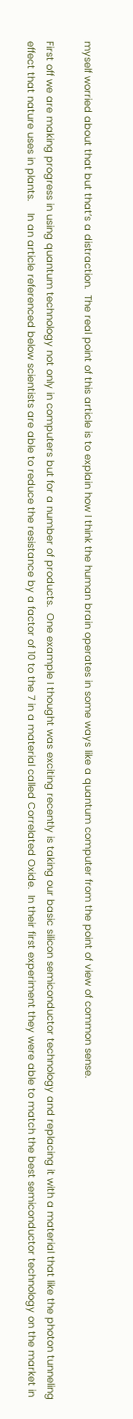myself worried about that but that’s a distraction.  The real point of this article is to explain how I think the human brain operates in some ways like a quantum computer from the point of view of common sense.

First off we are making progress in using quantum technology not only in computers but for a number of products.  One example I thought was exciting recently is taking our basic silicon semiconductor technology and replacing it with a material that like the photon tunneling effect that nature uses in plants.    In an article referenced below scientists are able to reduce the resistance by a factor of 10 to the 7 in a material called Correlated Oxide.  In their first experiment they were able to match the best semiconductor technology on the market in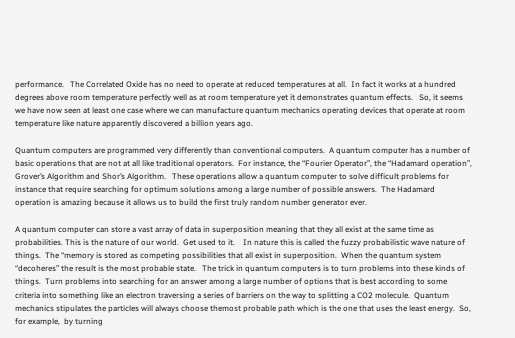performance.   The Correlated Oxide has no need to operate at reduced temperatures at all.  In fact it works at a hundred degrees above room temperature perfectly well as at room temperature yet it demonstrates quantum effects.   So, it seems we have now seen at least one case where we can manufacture quantum mechanics operating devices that operate at room temperature like nature apparently discovered a billion years ago.

Quantum computers are programmed very differently than conventional computers.  A quantum computer has a number of basic operations that are not at all like traditional operators.  For instance, the “Fourier Operator”, the “Hadamard operation”, Grover’s Algorithm and Shor’s Algorithm.   These operations allow a quantum computer to solve difficult problems for instance that require searching for optimum solutions among a large number of possible answers.  The Hadamard operation is amazing because it allows us to build the first truly random number generator ever.

A quantum computer can store a vast array of data in superposition meaning that they all exist at the same time as probabilities. This is the nature of our world.  Get used to it.    In nature this is called the fuzzy probabilistic wave nature of things.  The “memory is stored as competing possibilities that all exist in superposition.  When the quantum system “decoheres” the result is the most probable state.   The trick in quantum computers is to turn problems into these kinds of things.  Turn problems into searching for an answer among a large number of options that is best according to some criteria into something like an electron traversing a series of barriers on the way to splitting a CO2 molecule.  Quantum mechanics stipulates the particles will always choose themost probable path which is the one that uses the least energy.  So, for example,  by turning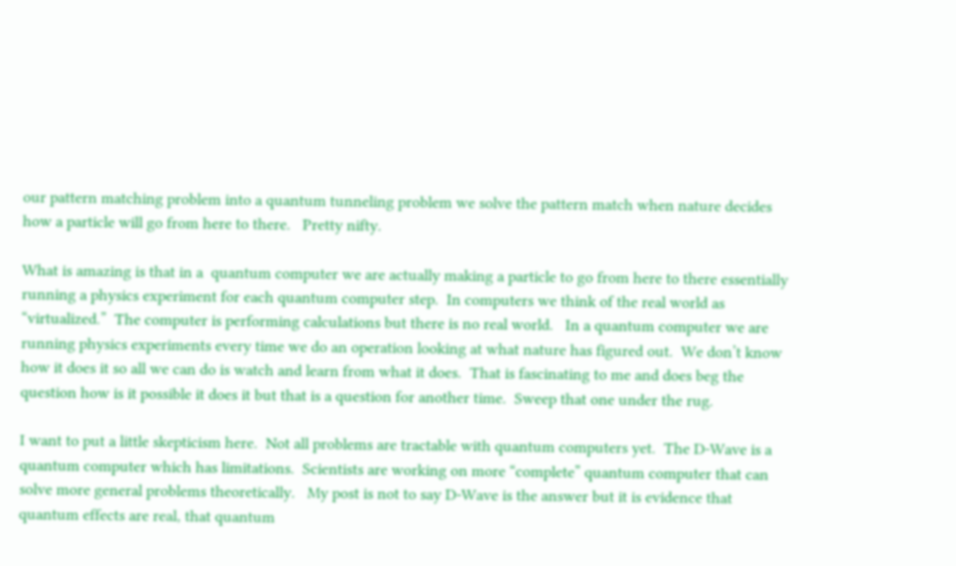our pattern matching problem into a quantum tunneling problem we solve the pattern match when nature decides how a particle will go from here to there.   Pretty nifty.

What is amazing is that in a  quantum computer we are actually making a particle to go from here to there essentially running a physics experiment for each quantum computer step.  In computers we think of the real world as “virtualized.”  The computer is performing calculations but there is no real world.   In a quantum computer we are running physics experiments every time we do an operation looking at what nature has figured out.  We don’t know how it does it so all we can do is watch and learn from what it does.  That is fascinating to me and does beg the question how is it possible it does it but that is a question for another time.  Sweep that one under the rug.

I want to put a little skepticism here.  Not all problems are tractable with quantum computers yet.  The D-Wave is a quantum computer which has limitations.  Scientists are working on more “complete” quantum computer that can solve more general problems theoretically.   My post is not to say D-Wave is the answer but it is evidence that quantum effects are real, that quantum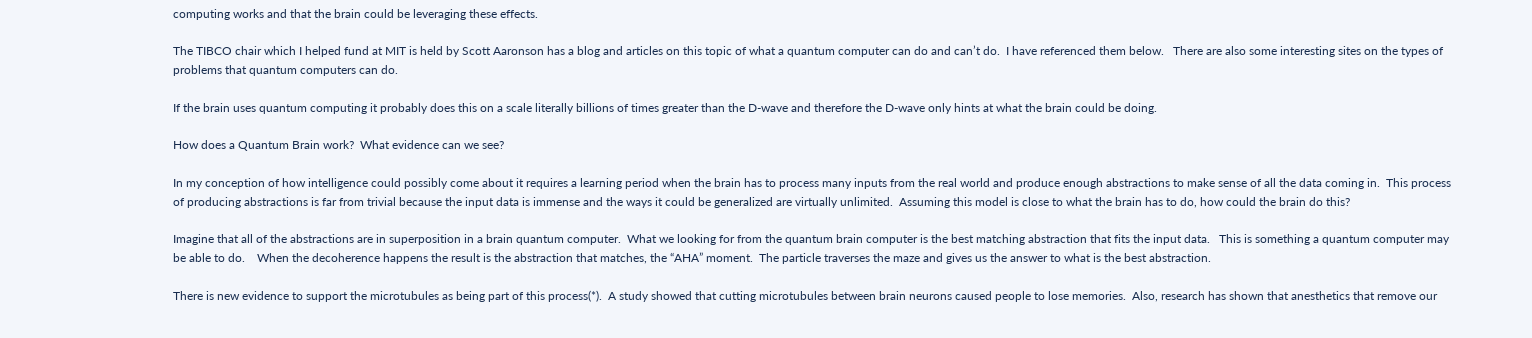computing works and that the brain could be leveraging these effects.

The TIBCO chair which I helped fund at MIT is held by Scott Aaronson has a blog and articles on this topic of what a quantum computer can do and can’t do.  I have referenced them below.   There are also some interesting sites on the types of problems that quantum computers can do.

If the brain uses quantum computing it probably does this on a scale literally billions of times greater than the D-wave and therefore the D-wave only hints at what the brain could be doing.

How does a Quantum Brain work?  What evidence can we see?

In my conception of how intelligence could possibly come about it requires a learning period when the brain has to process many inputs from the real world and produce enough abstractions to make sense of all the data coming in.  This process of producing abstractions is far from trivial because the input data is immense and the ways it could be generalized are virtually unlimited.  Assuming this model is close to what the brain has to do, how could the brain do this?

Imagine that all of the abstractions are in superposition in a brain quantum computer.  What we looking for from the quantum brain computer is the best matching abstraction that fits the input data.   This is something a quantum computer may be able to do.    When the decoherence happens the result is the abstraction that matches, the “AHA” moment.  The particle traverses the maze and gives us the answer to what is the best abstraction.

There is new evidence to support the microtubules as being part of this process(*).  A study showed that cutting microtubules between brain neurons caused people to lose memories.  Also, research has shown that anesthetics that remove our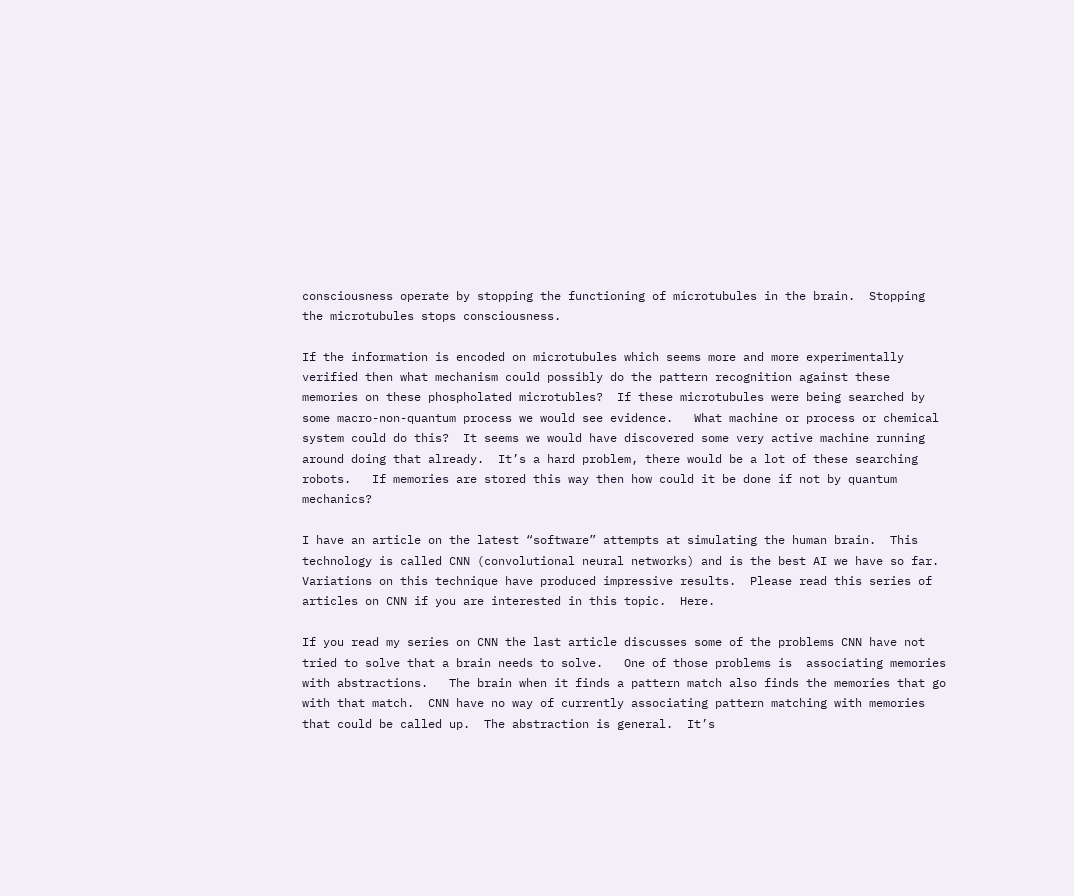consciousness operate by stopping the functioning of microtubules in the brain.  Stopping the microtubules stops consciousness.

If the information is encoded on microtubules which seems more and more experimentally verified then what mechanism could possibly do the pattern recognition against these memories on these phospholated microtubles?  If these microtubules were being searched by some macro-non-quantum process we would see evidence.   What machine or process or chemical system could do this?  It seems we would have discovered some very active machine running around doing that already.  It’s a hard problem, there would be a lot of these searching robots.   If memories are stored this way then how could it be done if not by quantum mechanics?

I have an article on the latest “software” attempts at simulating the human brain.  This technology is called CNN (convolutional neural networks) and is the best AI we have so far.  Variations on this technique have produced impressive results.  Please read this series of articles on CNN if you are interested in this topic.  Here.

If you read my series on CNN the last article discusses some of the problems CNN have not tried to solve that a brain needs to solve.   One of those problems is  associating memories with abstractions.   The brain when it finds a pattern match also finds the memories that go with that match.  CNN have no way of currently associating pattern matching with memories that could be called up.  The abstraction is general.  It’s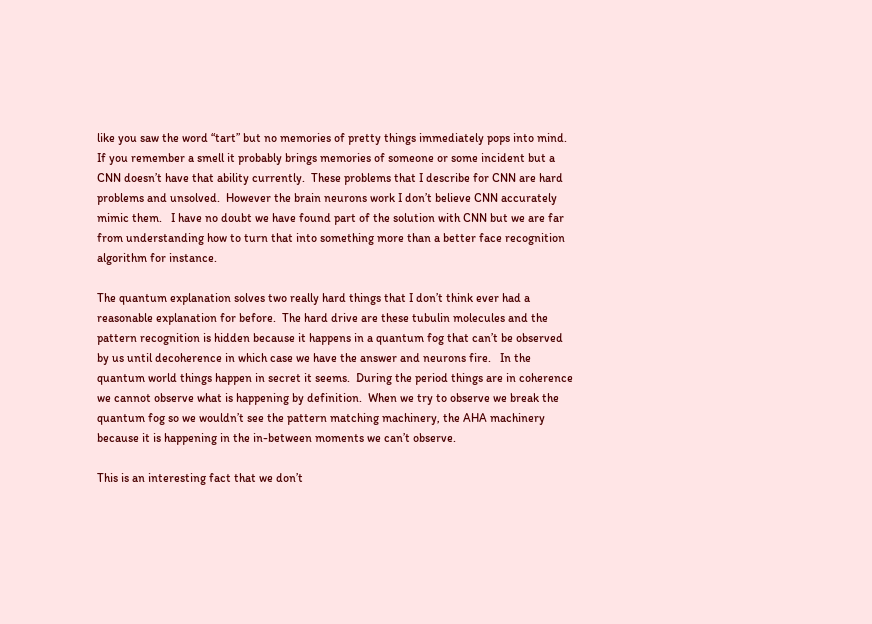like you saw the word “tart” but no memories of pretty things immediately pops into mind.   If you remember a smell it probably brings memories of someone or some incident but a CNN doesn’t have that ability currently.  These problems that I describe for CNN are hard problems and unsolved.  However the brain neurons work I don’t believe CNN accurately mimic them.   I have no doubt we have found part of the solution with CNN but we are far from understanding how to turn that into something more than a better face recognition algorithm for instance.

The quantum explanation solves two really hard things that I don’t think ever had a reasonable explanation for before.  The hard drive are these tubulin molecules and the pattern recognition is hidden because it happens in a quantum fog that can’t be observed by us until decoherence in which case we have the answer and neurons fire.   In the quantum world things happen in secret it seems.  During the period things are in coherence we cannot observe what is happening by definition.  When we try to observe we break the quantum fog so we wouldn’t see the pattern matching machinery, the AHA machinery because it is happening in the in-between moments we can’t observe.

This is an interesting fact that we don’t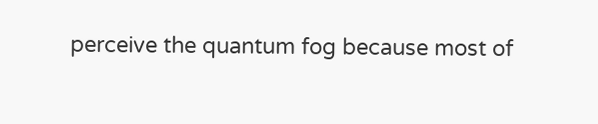perceive the quantum fog because most of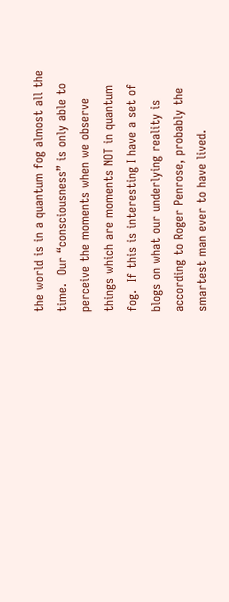the world is in a quantum fog almost all the time.  Our “consciousness” is only able to perceive the moments when we observe things which are moments NOT in quantum fog.  If this is interesting I have a set of blogs on what our underlying reality is according to Roger Penrose, probably the smartest man ever to have lived.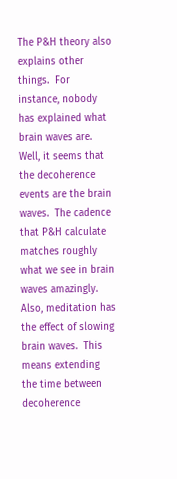The P&H theory also explains other things.  For instance, nobody has explained what brain waves are.  Well, it seems that the decoherence events are the brain waves.  The cadence that P&H calculate matches roughly what we see in brain waves amazingly.  Also, meditation has the effect of slowing brain waves.  This means extending the time between decoherence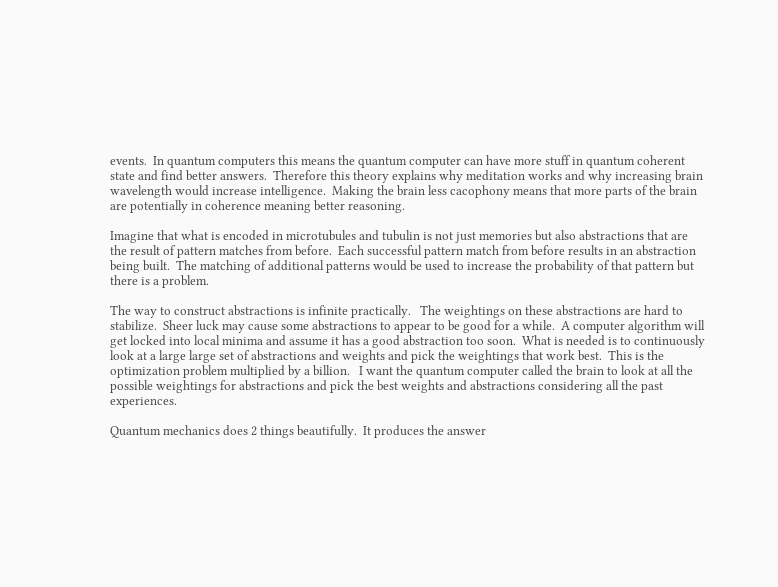events.  In quantum computers this means the quantum computer can have more stuff in quantum coherent state and find better answers.  Therefore this theory explains why meditation works and why increasing brain wavelength would increase intelligence.  Making the brain less cacophony means that more parts of the brain are potentially in coherence meaning better reasoning.

Imagine that what is encoded in microtubules and tubulin is not just memories but also abstractions that are the result of pattern matches from before.  Each successful pattern match from before results in an abstraction being built.  The matching of additional patterns would be used to increase the probability of that pattern but there is a problem.

The way to construct abstractions is infinite practically.   The weightings on these abstractions are hard to stabilize.  Sheer luck may cause some abstractions to appear to be good for a while.  A computer algorithm will get locked into local minima and assume it has a good abstraction too soon.  What is needed is to continuously look at a large large set of abstractions and weights and pick the weightings that work best.  This is the optimization problem multiplied by a billion.   I want the quantum computer called the brain to look at all the possible weightings for abstractions and pick the best weights and abstractions considering all the past experiences.

Quantum mechanics does 2 things beautifully.  It produces the answer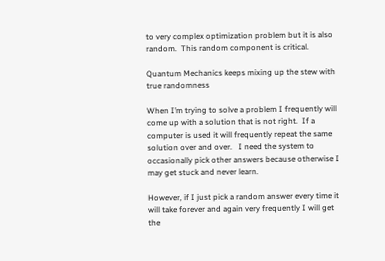to very complex optimization problem but it is also random.  This random component is critical.

Quantum Mechanics keeps mixing up the stew with true randomness

When I’m trying to solve a problem I frequently will come up with a solution that is not right.  If a computer is used it will frequently repeat the same solution over and over.   I need the system to occasionally pick other answers because otherwise I may get stuck and never learn.

However, if I just pick a random answer every time it will take forever and again very frequently I will get the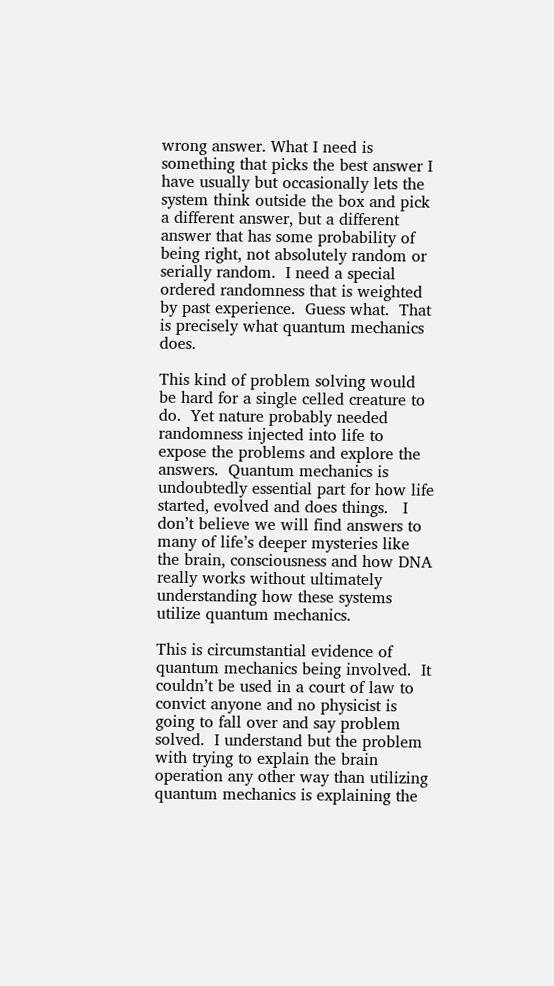wrong answer. What I need is something that picks the best answer I have usually but occasionally lets the system think outside the box and pick a different answer, but a different answer that has some probability of being right, not absolutely random or serially random.  I need a special ordered randomness that is weighted by past experience.  Guess what.  That is precisely what quantum mechanics does.

This kind of problem solving would be hard for a single celled creature to do.  Yet nature probably needed randomness injected into life to expose the problems and explore the answers.  Quantum mechanics is undoubtedly essential part for how life started, evolved and does things.   I don’t believe we will find answers to many of life’s deeper mysteries like the brain, consciousness and how DNA really works without ultimately understanding how these systems utilize quantum mechanics.

This is circumstantial evidence of quantum mechanics being involved.  It couldn’t be used in a court of law to convict anyone and no physicist is going to fall over and say problem solved.  I understand but the problem with trying to explain the brain operation any other way than utilizing quantum mechanics is explaining the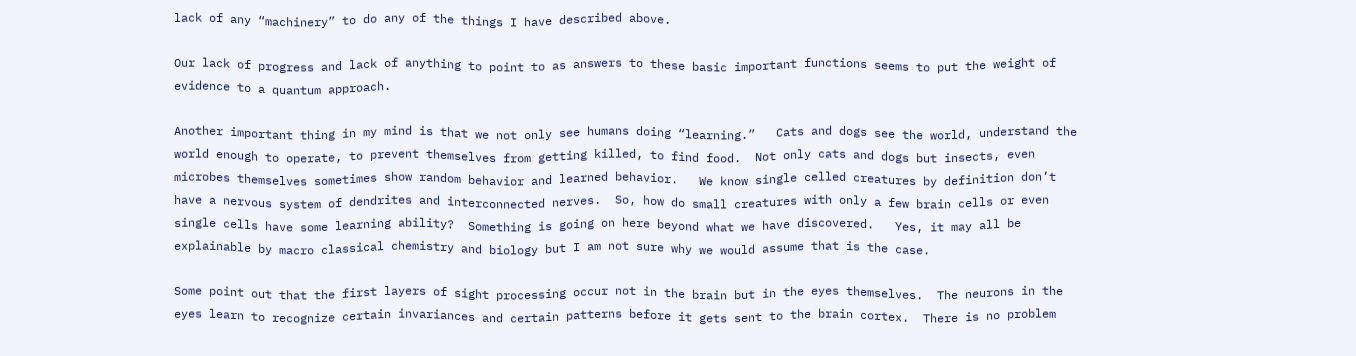lack of any “machinery” to do any of the things I have described above.

Our lack of progress and lack of anything to point to as answers to these basic important functions seems to put the weight of evidence to a quantum approach.

Another important thing in my mind is that we not only see humans doing “learning.”   Cats and dogs see the world, understand the world enough to operate, to prevent themselves from getting killed, to find food.  Not only cats and dogs but insects, even microbes themselves sometimes show random behavior and learned behavior.   We know single celled creatures by definition don’t have a nervous system of dendrites and interconnected nerves.  So, how do small creatures with only a few brain cells or even single cells have some learning ability?  Something is going on here beyond what we have discovered.   Yes, it may all be explainable by macro classical chemistry and biology but I am not sure why we would assume that is the case.

Some point out that the first layers of sight processing occur not in the brain but in the eyes themselves.  The neurons in the eyes learn to recognize certain invariances and certain patterns before it gets sent to the brain cortex.  There is no problem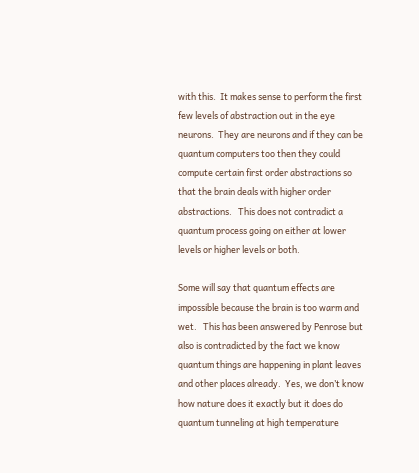with this.  It makes sense to perform the first few levels of abstraction out in the eye neurons.  They are neurons and if they can be quantum computers too then they could compute certain first order abstractions so that the brain deals with higher order abstractions.   This does not contradict a quantum process going on either at lower levels or higher levels or both.

Some will say that quantum effects are impossible because the brain is too warm and wet.   This has been answered by Penrose but also is contradicted by the fact we know quantum things are happening in plant leaves and other places already.  Yes, we don’t know how nature does it exactly but it does do quantum tunneling at high temperature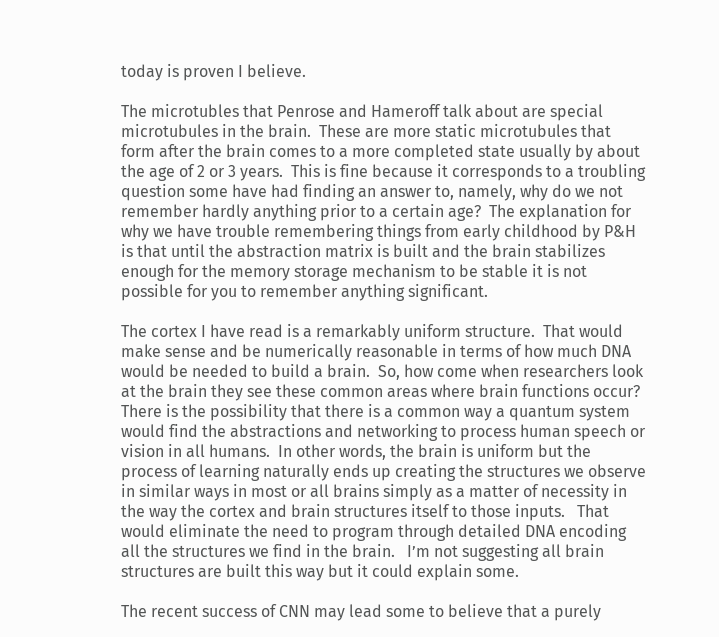today is proven I believe.

The microtubles that Penrose and Hameroff talk about are special microtubules in the brain.  These are more static microtubules that form after the brain comes to a more completed state usually by about the age of 2 or 3 years.  This is fine because it corresponds to a troubling question some have had finding an answer to, namely, why do we not remember hardly anything prior to a certain age?  The explanation for why we have trouble remembering things from early childhood by P&H is that until the abstraction matrix is built and the brain stabilizes enough for the memory storage mechanism to be stable it is not possible for you to remember anything significant.

The cortex I have read is a remarkably uniform structure.  That would make sense and be numerically reasonable in terms of how much DNA would be needed to build a brain.  So, how come when researchers look at the brain they see these common areas where brain functions occur?  There is the possibility that there is a common way a quantum system would find the abstractions and networking to process human speech or vision in all humans.  In other words, the brain is uniform but the process of learning naturally ends up creating the structures we observe in similar ways in most or all brains simply as a matter of necessity in the way the cortex and brain structures itself to those inputs.   That would eliminate the need to program through detailed DNA encoding all the structures we find in the brain.   I’m not suggesting all brain structures are built this way but it could explain some.

The recent success of CNN may lead some to believe that a purely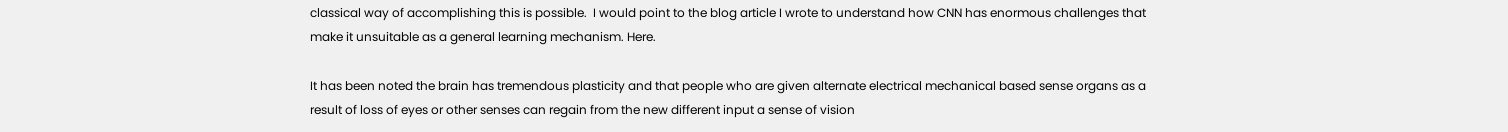classical way of accomplishing this is possible.  I would point to the blog article I wrote to understand how CNN has enormous challenges that make it unsuitable as a general learning mechanism. Here.

It has been noted the brain has tremendous plasticity and that people who are given alternate electrical mechanical based sense organs as a result of loss of eyes or other senses can regain from the new different input a sense of vision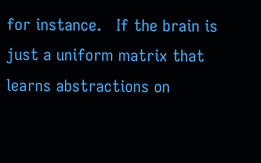for instance.   If the brain is just a uniform matrix that learns abstractions on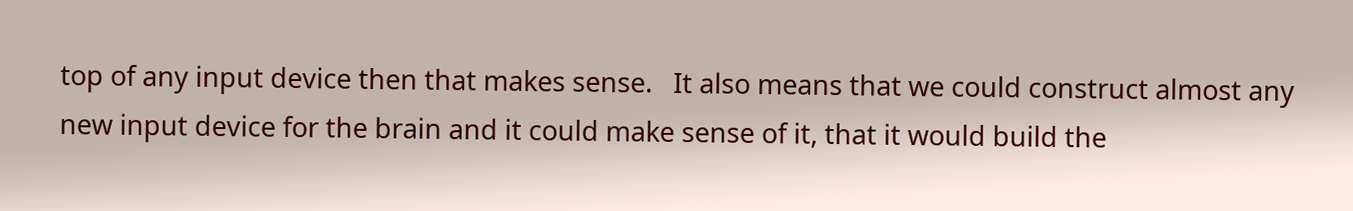top of any input device then that makes sense.   It also means that we could construct almost any new input device for the brain and it could make sense of it, that it would build the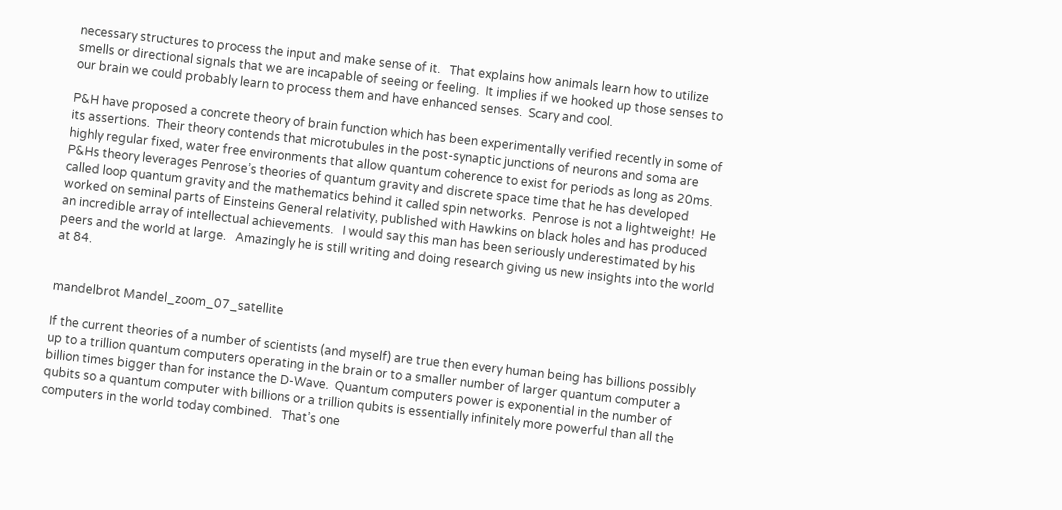necessary structures to process the input and make sense of it.   That explains how animals learn how to utilize smells or directional signals that we are incapable of seeing or feeling.  It implies if we hooked up those senses to our brain we could probably learn to process them and have enhanced senses.  Scary and cool.

P&H have proposed a concrete theory of brain function which has been experimentally verified recently in some of its assertions.  Their theory contends that microtubules in the post-synaptic junctions of neurons and soma are highly regular fixed, water free environments that allow quantum coherence to exist for periods as long as 20ms.   P&Hs theory leverages Penrose’s theories of quantum gravity and discrete space time that he has developed called loop quantum gravity and the mathematics behind it called spin networks.  Penrose is not a lightweight!  He worked on seminal parts of Einsteins General relativity, published with Hawkins on black holes and has produced an incredible array of intellectual achievements.   I would say this man has been seriously underestimated by his peers and the world at large.   Amazingly he is still writing and doing research giving us new insights into the world at 84.


mandelbrot Mandel_zoom_07_satellite

If the current theories of a number of scientists (and myself) are true then every human being has billions possibly up to a trillion quantum computers operating in the brain or to a smaller number of larger quantum computer a billion times bigger than for instance the D-Wave.  Quantum computers power is exponential in the number of qubits so a quantum computer with billions or a trillion qubits is essentially infinitely more powerful than all the computers in the world today combined.   That’s one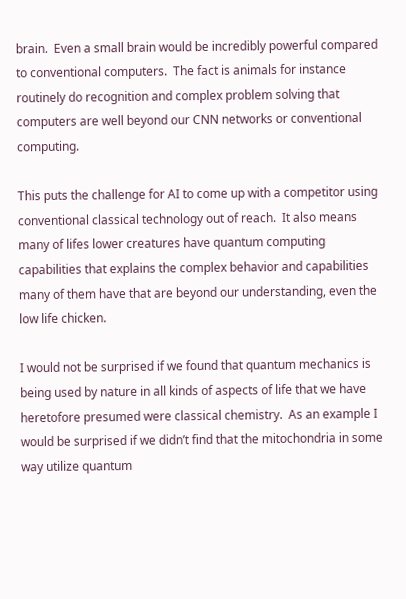brain.  Even a small brain would be incredibly powerful compared to conventional computers.  The fact is animals for instance routinely do recognition and complex problem solving that computers are well beyond our CNN networks or conventional computing.

This puts the challenge for AI to come up with a competitor using conventional classical technology out of reach.  It also means many of lifes lower creatures have quantum computing capabilities that explains the complex behavior and capabilities many of them have that are beyond our understanding, even the low life chicken.

I would not be surprised if we found that quantum mechanics is being used by nature in all kinds of aspects of life that we have heretofore presumed were classical chemistry.  As an example I would be surprised if we didn’t find that the mitochondria in some way utilize quantum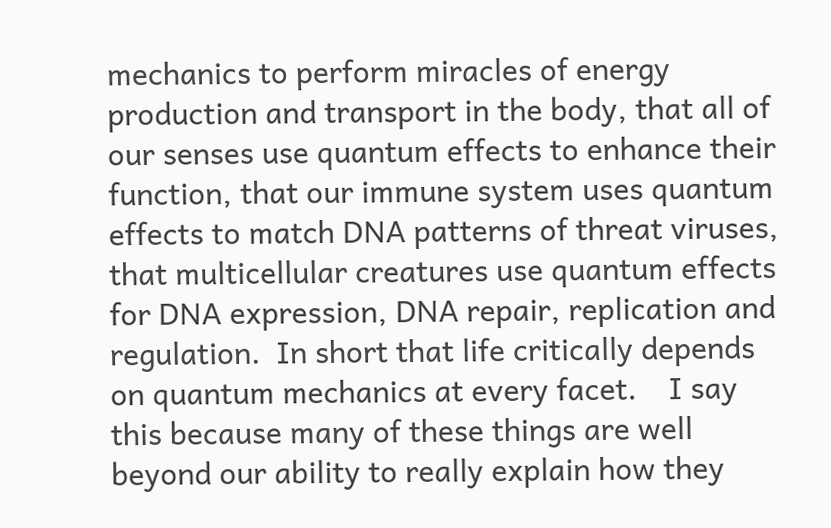mechanics to perform miracles of energy production and transport in the body, that all of our senses use quantum effects to enhance their function, that our immune system uses quantum effects to match DNA patterns of threat viruses, that multicellular creatures use quantum effects for DNA expression, DNA repair, replication and regulation.  In short that life critically depends on quantum mechanics at every facet.    I say this because many of these things are well beyond our ability to really explain how they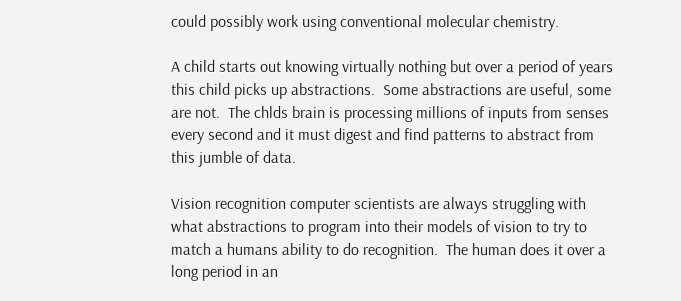could possibly work using conventional molecular chemistry.

A child starts out knowing virtually nothing but over a period of years this child picks up abstractions.  Some abstractions are useful, some are not.  The chlds brain is processing millions of inputs from senses every second and it must digest and find patterns to abstract from this jumble of data.

Vision recognition computer scientists are always struggling with what abstractions to program into their models of vision to try to match a humans ability to do recognition.  The human does it over a long period in an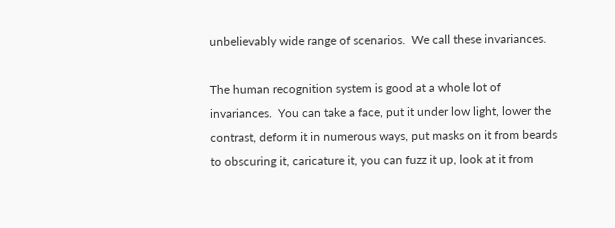unbelievably wide range of scenarios.  We call these invariances.

The human recognition system is good at a whole lot of invariances.  You can take a face, put it under low light, lower the contrast, deform it in numerous ways, put masks on it from beards to obscuring it, caricature it, you can fuzz it up, look at it from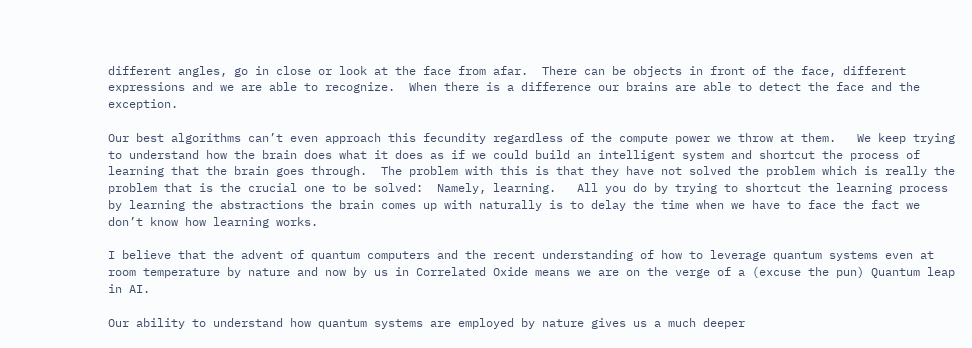different angles, go in close or look at the face from afar.  There can be objects in front of the face, different expressions and we are able to recognize.  When there is a difference our brains are able to detect the face and the exception.

Our best algorithms can’t even approach this fecundity regardless of the compute power we throw at them.   We keep trying to understand how the brain does what it does as if we could build an intelligent system and shortcut the process of learning that the brain goes through.  The problem with this is that they have not solved the problem which is really the problem that is the crucial one to be solved:  Namely, learning.   All you do by trying to shortcut the learning process by learning the abstractions the brain comes up with naturally is to delay the time when we have to face the fact we don’t know how learning works.

I believe that the advent of quantum computers and the recent understanding of how to leverage quantum systems even at room temperature by nature and now by us in Correlated Oxide means we are on the verge of a (excuse the pun) Quantum leap in AI.

Our ability to understand how quantum systems are employed by nature gives us a much deeper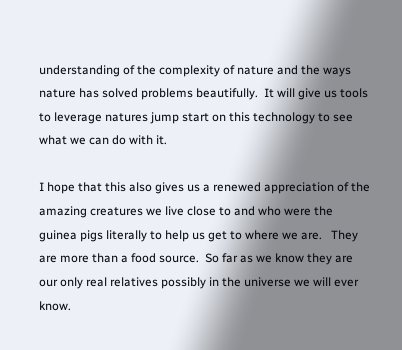understanding of the complexity of nature and the ways nature has solved problems beautifully.  It will give us tools to leverage natures jump start on this technology to see what we can do with it.

I hope that this also gives us a renewed appreciation of the amazing creatures we live close to and who were the guinea pigs literally to help us get to where we are.   They are more than a food source.  So far as we know they are our only real relatives possibly in the universe we will ever know.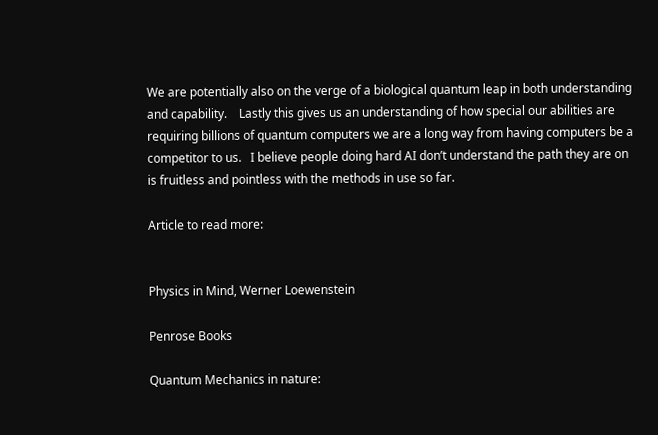We are potentially also on the verge of a biological quantum leap in both understanding and capability.    Lastly this gives us an understanding of how special our abilities are requiring billions of quantum computers we are a long way from having computers be a competitor to us.   I believe people doing hard AI don’t understand the path they are on is fruitless and pointless with the methods in use so far.

Article to read more:


Physics in Mind, Werner Loewenstein

Penrose Books

Quantum Mechanics in nature: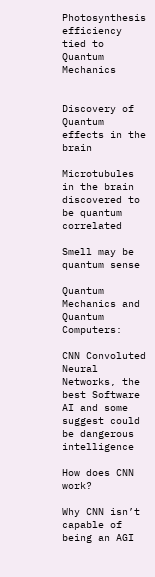Photosynthesis efficiency tied to Quantum Mechanics


Discovery of Quantum effects in the brain

Microtubules in the brain discovered to be quantum correlated

Smell may be quantum sense

Quantum Mechanics and Quantum Computers:

CNN Convoluted Neural Networks, the best Software AI and some suggest could be dangerous intelligence

How does CNN work?

Why CNN isn’t capable of being an AGI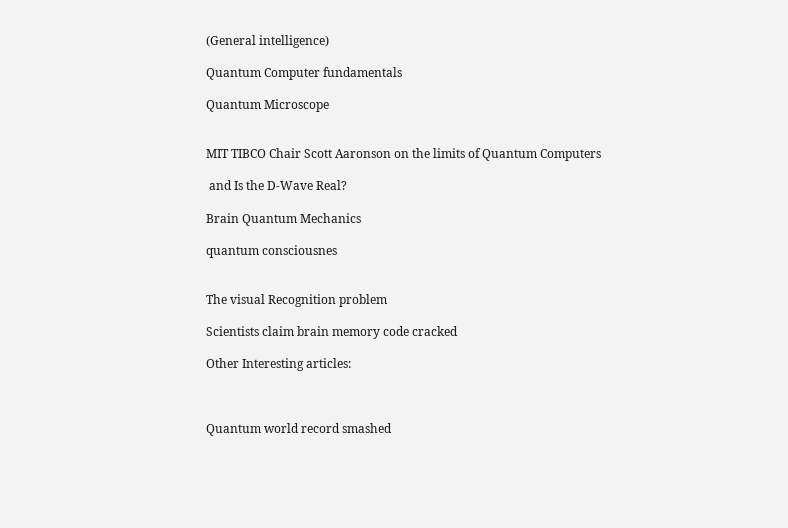(General intelligence)

Quantum Computer fundamentals

Quantum Microscope


MIT TIBCO Chair Scott Aaronson on the limits of Quantum Computers

 and Is the D-Wave Real?

Brain Quantum Mechanics

quantum consciousnes


The visual Recognition problem

Scientists claim brain memory code cracked

Other Interesting articles:



Quantum world record smashed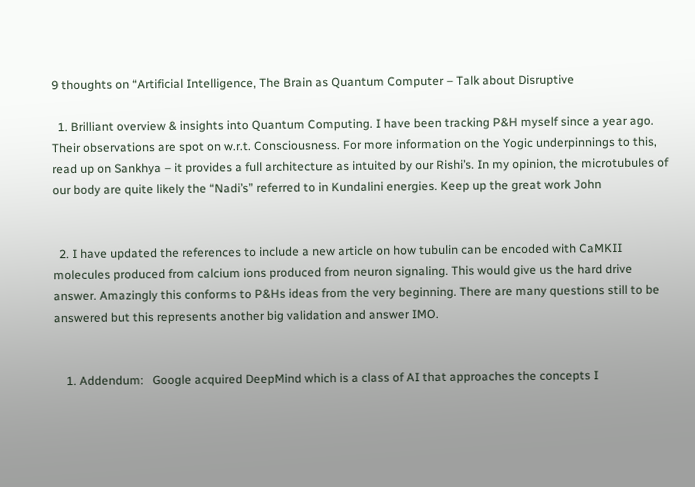9 thoughts on “Artificial Intelligence, The Brain as Quantum Computer – Talk about Disruptive

  1. Brilliant overview & insights into Quantum Computing. I have been tracking P&H myself since a year ago. Their observations are spot on w.r.t. Consciousness. For more information on the Yogic underpinnings to this, read up on Sankhya – it provides a full architecture as intuited by our Rishi’s. In my opinion, the microtubules of our body are quite likely the “Nadi’s” referred to in Kundalini energies. Keep up the great work John


  2. I have updated the references to include a new article on how tubulin can be encoded with CaMKII molecules produced from calcium ions produced from neuron signaling. This would give us the hard drive answer. Amazingly this conforms to P&Hs ideas from the very beginning. There are many questions still to be answered but this represents another big validation and answer IMO.


    1. Addendum:   Google acquired DeepMind which is a class of AI that approaches the concepts I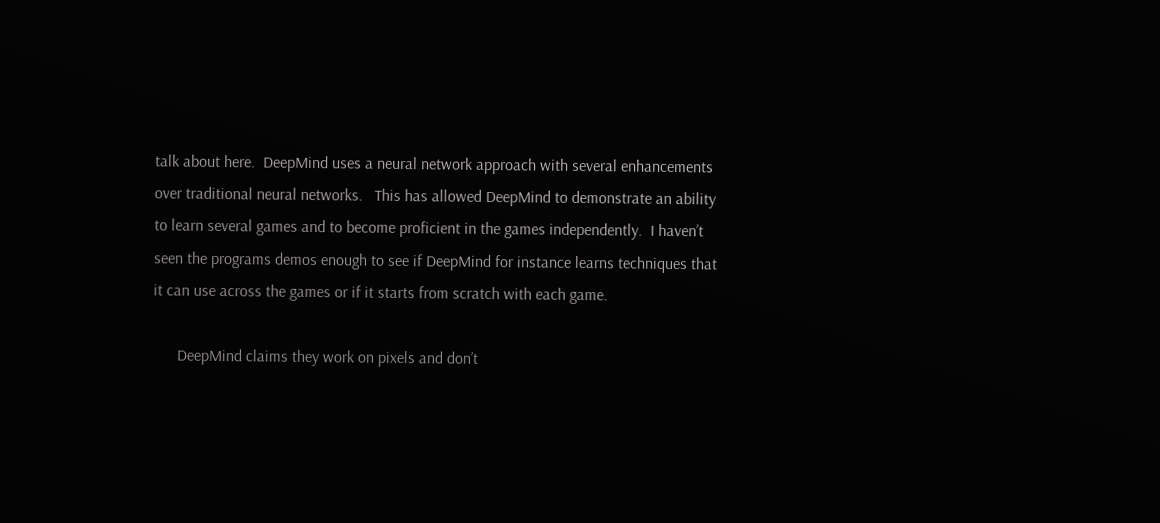talk about here.  DeepMind uses a neural network approach with several enhancements over traditional neural networks.   This has allowed DeepMind to demonstrate an ability to learn several games and to become proficient in the games independently.  I haven’t seen the programs demos enough to see if DeepMind for instance learns techniques that it can use across the games or if it starts from scratch with each game.

      DeepMind claims they work on pixels and don’t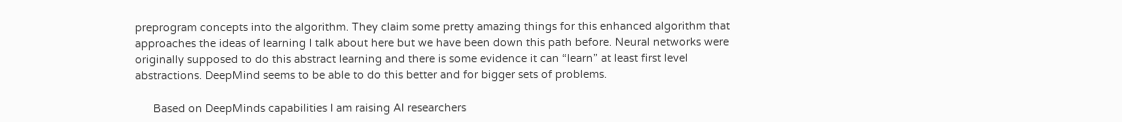preprogram concepts into the algorithm. They claim some pretty amazing things for this enhanced algorithm that approaches the ideas of learning I talk about here but we have been down this path before. Neural networks were originally supposed to do this abstract learning and there is some evidence it can “learn” at least first level abstractions. DeepMind seems to be able to do this better and for bigger sets of problems.

      Based on DeepMinds capabilities I am raising AI researchers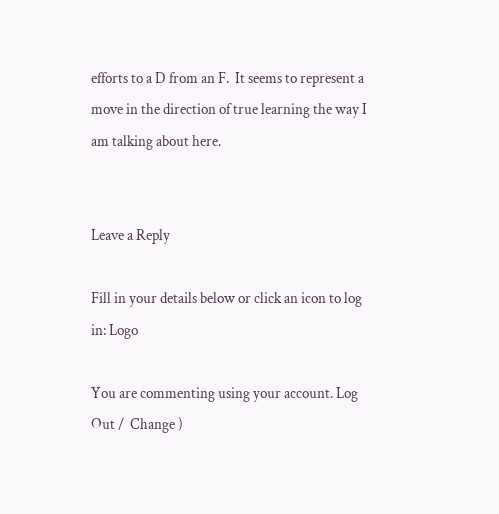efforts to a D from an F.  It seems to represent a move in the direction of true learning the way I am talking about here.


Leave a Reply

Fill in your details below or click an icon to log in: Logo

You are commenting using your account. Log Out /  Change )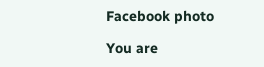Facebook photo

You are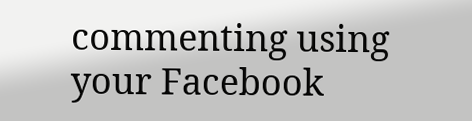commenting using your Facebook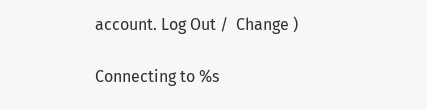account. Log Out /  Change )

Connecting to %s